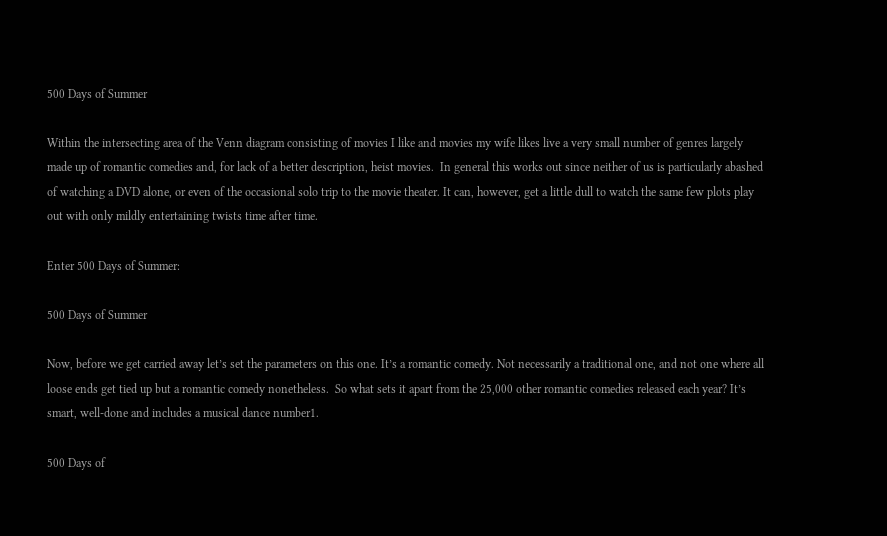500 Days of Summer

Within the intersecting area of the Venn diagram consisting of movies I like and movies my wife likes live a very small number of genres largely made up of romantic comedies and, for lack of a better description, heist movies.  In general this works out since neither of us is particularly abashed of watching a DVD alone, or even of the occasional solo trip to the movie theater. It can, however, get a little dull to watch the same few plots play out with only mildly entertaining twists time after time.

Enter 500 Days of Summer:

500 Days of Summer

Now, before we get carried away let’s set the parameters on this one. It’s a romantic comedy. Not necessarily a traditional one, and not one where all loose ends get tied up but a romantic comedy nonetheless.  So what sets it apart from the 25,000 other romantic comedies released each year? It’s smart, well-done and includes a musical dance number1.

500 Days of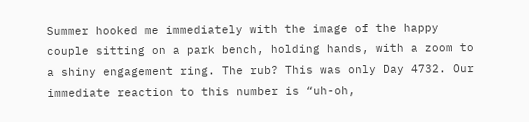Summer hooked me immediately with the image of the happy couple sitting on a park bench, holding hands, with a zoom to a shiny engagement ring. The rub? This was only Day 4732. Our immediate reaction to this number is “uh-oh,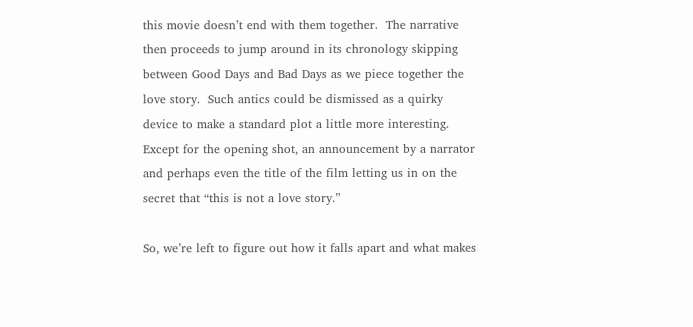this movie doesn’t end with them together.  The narrative then proceeds to jump around in its chronology skipping between Good Days and Bad Days as we piece together the love story.  Such antics could be dismissed as a quirky device to make a standard plot a little more interesting. Except for the opening shot, an announcement by a narrator and perhaps even the title of the film letting us in on the secret that “this is not a love story.”

So, we’re left to figure out how it falls apart and what makes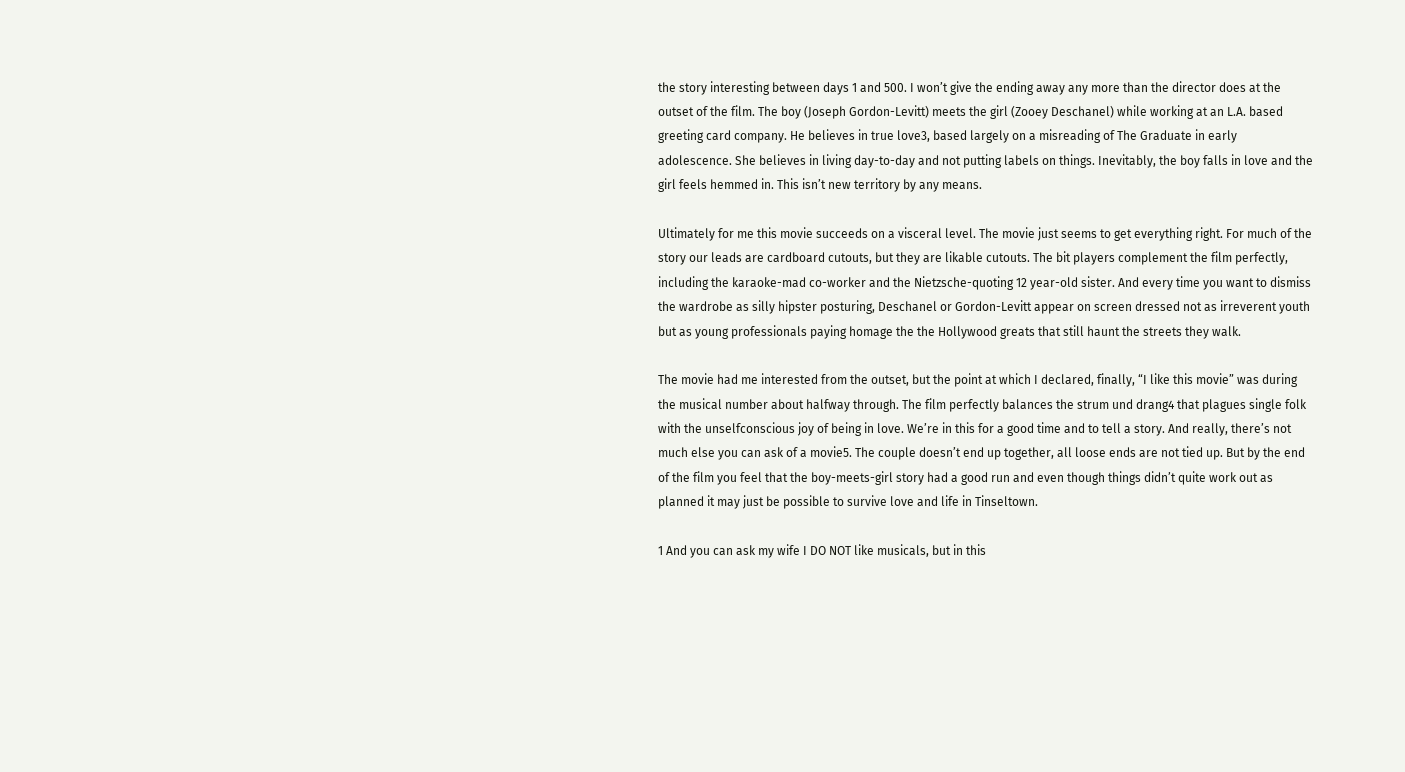the story interesting between days 1 and 500. I won’t give the ending away any more than the director does at the outset of the film. The boy (Joseph Gordon-Levitt) meets the girl (Zooey Deschanel) while working at an L.A. based greeting card company. He believes in true love3, based largely on a misreading of The Graduate in early adolescence. She believes in living day-to-day and not putting labels on things. Inevitably, the boy falls in love and the girl feels hemmed in. This isn’t new territory by any means.

Ultimately for me this movie succeeds on a visceral level. The movie just seems to get everything right. For much of the story our leads are cardboard cutouts, but they are likable cutouts. The bit players complement the film perfectly, including the karaoke-mad co-worker and the Nietzsche-quoting 12 year-old sister. And every time you want to dismiss the wardrobe as silly hipster posturing, Deschanel or Gordon-Levitt appear on screen dressed not as irreverent youth but as young professionals paying homage the the Hollywood greats that still haunt the streets they walk.

The movie had me interested from the outset, but the point at which I declared, finally, “I like this movie” was during the musical number about halfway through. The film perfectly balances the strum und drang4 that plagues single folk with the unselfconscious joy of being in love. We’re in this for a good time and to tell a story. And really, there’s not much else you can ask of a movie5. The couple doesn’t end up together, all loose ends are not tied up. But by the end of the film you feel that the boy-meets-girl story had a good run and even though things didn’t quite work out as planned it may just be possible to survive love and life in Tinseltown.

1 And you can ask my wife I DO NOT like musicals, but in this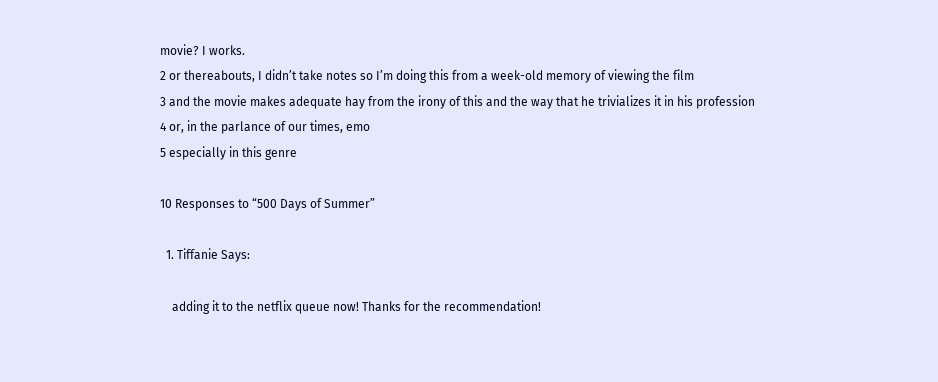movie? I works.
2 or thereabouts, I didn’t take notes so I’m doing this from a week-old memory of viewing the film
3 and the movie makes adequate hay from the irony of this and the way that he trivializes it in his profession
4 or, in the parlance of our times, emo
5 especially in this genre

10 Responses to “500 Days of Summer”

  1. Tiffanie Says:

    adding it to the netflix queue now! Thanks for the recommendation!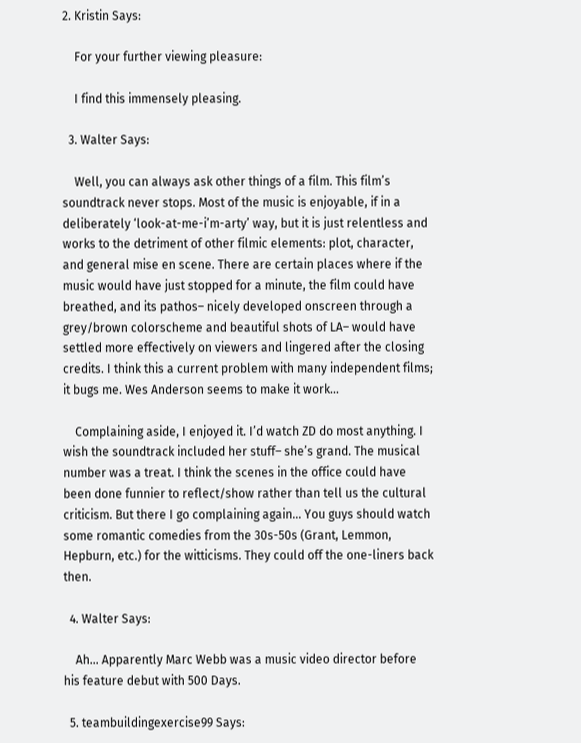2. Kristin Says:

    For your further viewing pleasure:

    I find this immensely pleasing.

  3. Walter Says:

    Well, you can always ask other things of a film. This film’s soundtrack never stops. Most of the music is enjoyable, if in a deliberately ‘look-at-me-i’m-arty’ way, but it is just relentless and works to the detriment of other filmic elements: plot, character, and general mise en scene. There are certain places where if the music would have just stopped for a minute, the film could have breathed, and its pathos– nicely developed onscreen through a grey/brown colorscheme and beautiful shots of LA– would have settled more effectively on viewers and lingered after the closing credits. I think this a current problem with many independent films; it bugs me. Wes Anderson seems to make it work…

    Complaining aside, I enjoyed it. I’d watch ZD do most anything. I wish the soundtrack included her stuff– she’s grand. The musical number was a treat. I think the scenes in the office could have been done funnier to reflect/show rather than tell us the cultural criticism. But there I go complaining again… You guys should watch some romantic comedies from the 30s-50s (Grant, Lemmon, Hepburn, etc.) for the witticisms. They could off the one-liners back then.

  4. Walter Says:

    Ah… Apparently Marc Webb was a music video director before his feature debut with 500 Days.

  5. teambuildingexercise99 Says: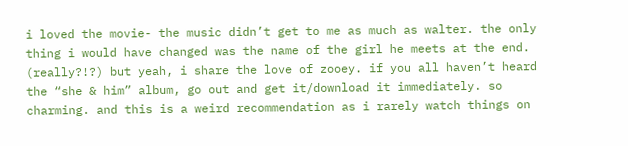i loved the movie- the music didn’t get to me as much as walter. the only thing i would have changed was the name of the girl he meets at the end. (really?!?) but yeah, i share the love of zooey. if you all haven’t heard the “she & him” album, go out and get it/download it immediately. so charming. and this is a weird recommendation as i rarely watch things on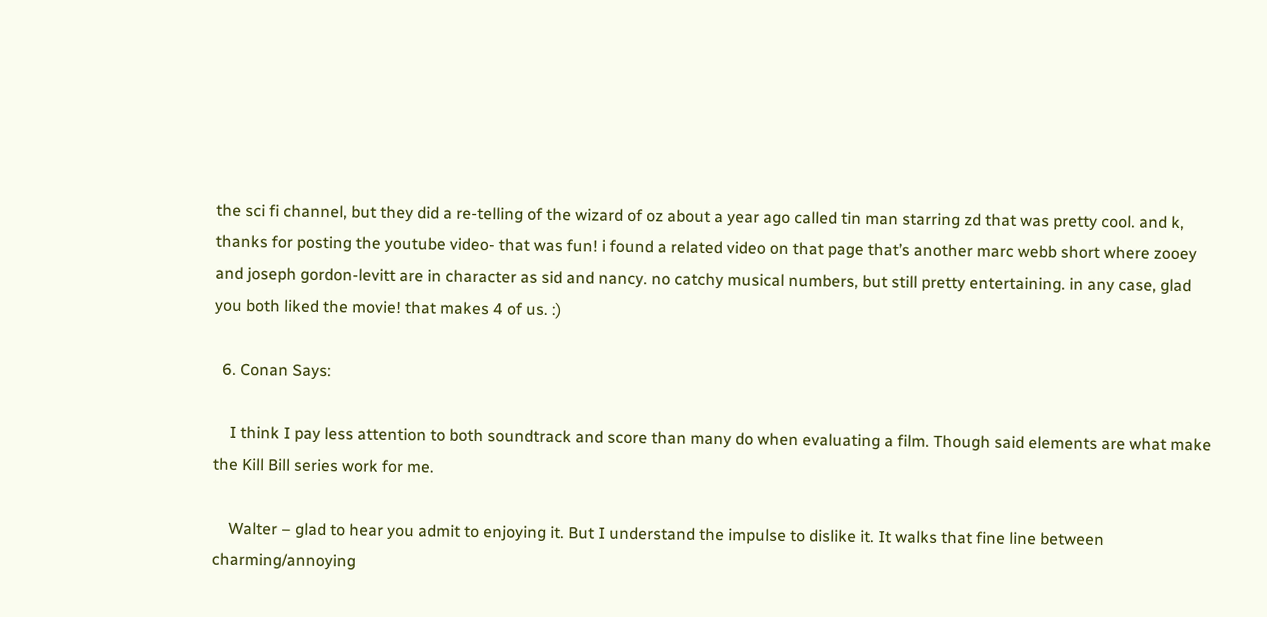the sci fi channel, but they did a re-telling of the wizard of oz about a year ago called tin man starring zd that was pretty cool. and k, thanks for posting the youtube video- that was fun! i found a related video on that page that’s another marc webb short where zooey and joseph gordon-levitt are in character as sid and nancy. no catchy musical numbers, but still pretty entertaining. in any case, glad you both liked the movie! that makes 4 of us. :)

  6. Conan Says:

    I think I pay less attention to both soundtrack and score than many do when evaluating a film. Though said elements are what make the Kill Bill series work for me.

    Walter – glad to hear you admit to enjoying it. But I understand the impulse to dislike it. It walks that fine line between charming/annoying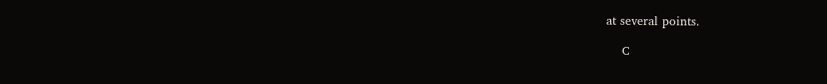at several points.

    C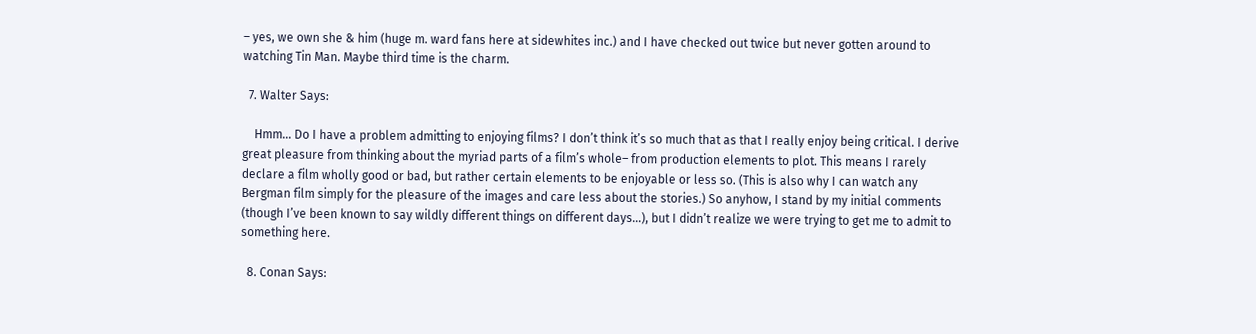– yes, we own she & him (huge m. ward fans here at sidewhites inc.) and I have checked out twice but never gotten around to watching Tin Man. Maybe third time is the charm.

  7. Walter Says:

    Hmm… Do I have a problem admitting to enjoying films? I don’t think it’s so much that as that I really enjoy being critical. I derive great pleasure from thinking about the myriad parts of a film’s whole– from production elements to plot. This means I rarely declare a film wholly good or bad, but rather certain elements to be enjoyable or less so. (This is also why I can watch any Bergman film simply for the pleasure of the images and care less about the stories.) So anyhow, I stand by my initial comments (though I’ve been known to say wildly different things on different days…), but I didn’t realize we were trying to get me to admit to something here.

  8. Conan Says: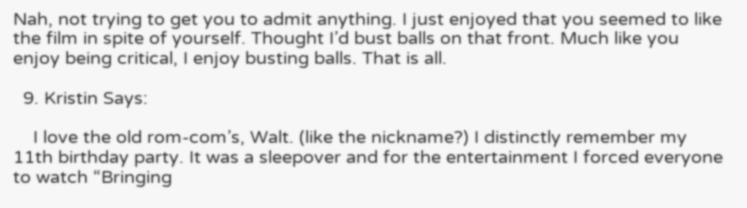Nah, not trying to get you to admit anything. I just enjoyed that you seemed to like the film in spite of yourself. Thought I’d bust balls on that front. Much like you enjoy being critical, I enjoy busting balls. That is all.

  9. Kristin Says:

    I love the old rom-com’s, Walt. (like the nickname?) I distinctly remember my 11th birthday party. It was a sleepover and for the entertainment I forced everyone to watch “Bringing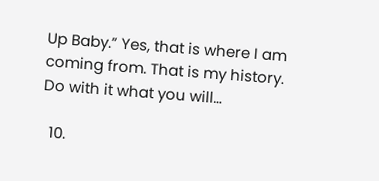Up Baby.” Yes, that is where I am coming from. That is my history. Do with it what you will…

  10.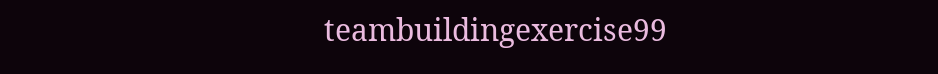teambuildingexercise99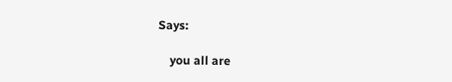Says:

    you all are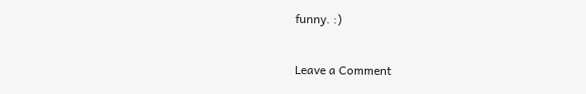funny. :)

Leave a Comment